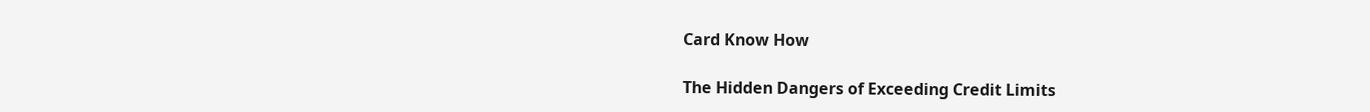Card Know How

The Hidden Dangers of Exceeding Credit Limits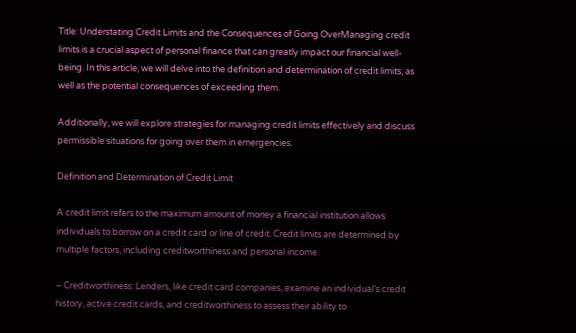Title: Understating Credit Limits and the Consequences of Going OverManaging credit limits is a crucial aspect of personal finance that can greatly impact our financial well-being. In this article, we will delve into the definition and determination of credit limits, as well as the potential consequences of exceeding them.

Additionally, we will explore strategies for managing credit limits effectively and discuss permissible situations for going over them in emergencies.

Definition and Determination of Credit Limit

A credit limit refers to the maximum amount of money a financial institution allows individuals to borrow on a credit card or line of credit. Credit limits are determined by multiple factors, including creditworthiness and personal income.

– Creditworthiness: Lenders, like credit card companies, examine an individual’s credit history, active credit cards, and creditworthiness to assess their ability to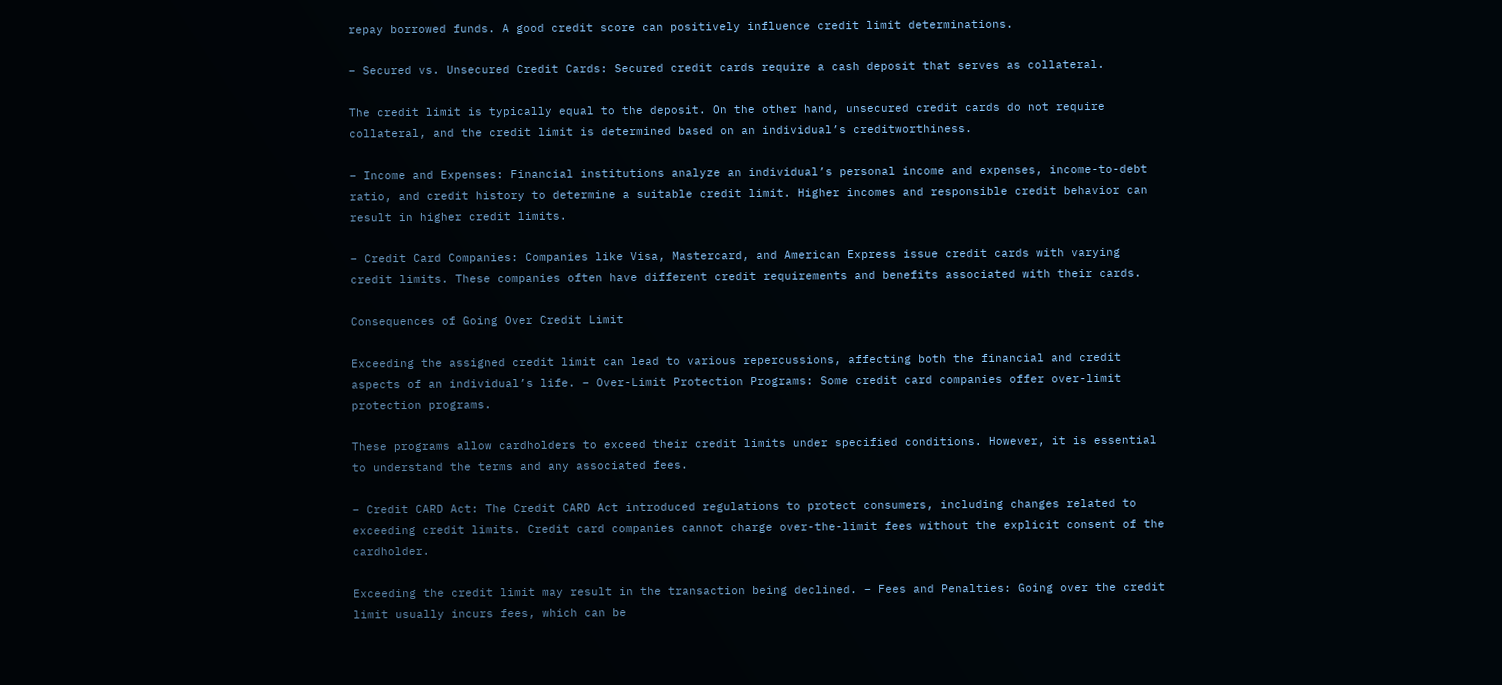repay borrowed funds. A good credit score can positively influence credit limit determinations.

– Secured vs. Unsecured Credit Cards: Secured credit cards require a cash deposit that serves as collateral.

The credit limit is typically equal to the deposit. On the other hand, unsecured credit cards do not require collateral, and the credit limit is determined based on an individual’s creditworthiness.

– Income and Expenses: Financial institutions analyze an individual’s personal income and expenses, income-to-debt ratio, and credit history to determine a suitable credit limit. Higher incomes and responsible credit behavior can result in higher credit limits.

– Credit Card Companies: Companies like Visa, Mastercard, and American Express issue credit cards with varying credit limits. These companies often have different credit requirements and benefits associated with their cards.

Consequences of Going Over Credit Limit

Exceeding the assigned credit limit can lead to various repercussions, affecting both the financial and credit aspects of an individual’s life. – Over-Limit Protection Programs: Some credit card companies offer over-limit protection programs.

These programs allow cardholders to exceed their credit limits under specified conditions. However, it is essential to understand the terms and any associated fees.

– Credit CARD Act: The Credit CARD Act introduced regulations to protect consumers, including changes related to exceeding credit limits. Credit card companies cannot charge over-the-limit fees without the explicit consent of the cardholder.

Exceeding the credit limit may result in the transaction being declined. – Fees and Penalties: Going over the credit limit usually incurs fees, which can be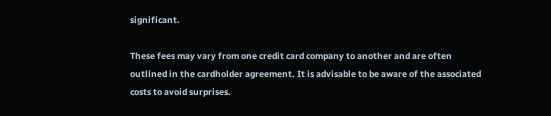significant.

These fees may vary from one credit card company to another and are often outlined in the cardholder agreement. It is advisable to be aware of the associated costs to avoid surprises.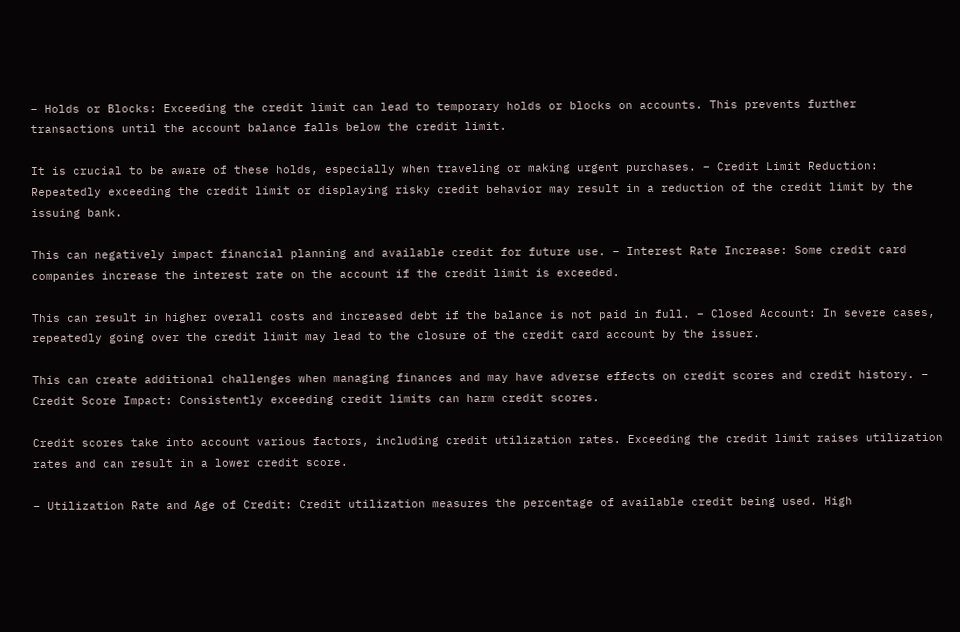– Holds or Blocks: Exceeding the credit limit can lead to temporary holds or blocks on accounts. This prevents further transactions until the account balance falls below the credit limit.

It is crucial to be aware of these holds, especially when traveling or making urgent purchases. – Credit Limit Reduction: Repeatedly exceeding the credit limit or displaying risky credit behavior may result in a reduction of the credit limit by the issuing bank.

This can negatively impact financial planning and available credit for future use. – Interest Rate Increase: Some credit card companies increase the interest rate on the account if the credit limit is exceeded.

This can result in higher overall costs and increased debt if the balance is not paid in full. – Closed Account: In severe cases, repeatedly going over the credit limit may lead to the closure of the credit card account by the issuer.

This can create additional challenges when managing finances and may have adverse effects on credit scores and credit history. – Credit Score Impact: Consistently exceeding credit limits can harm credit scores.

Credit scores take into account various factors, including credit utilization rates. Exceeding the credit limit raises utilization rates and can result in a lower credit score.

– Utilization Rate and Age of Credit: Credit utilization measures the percentage of available credit being used. High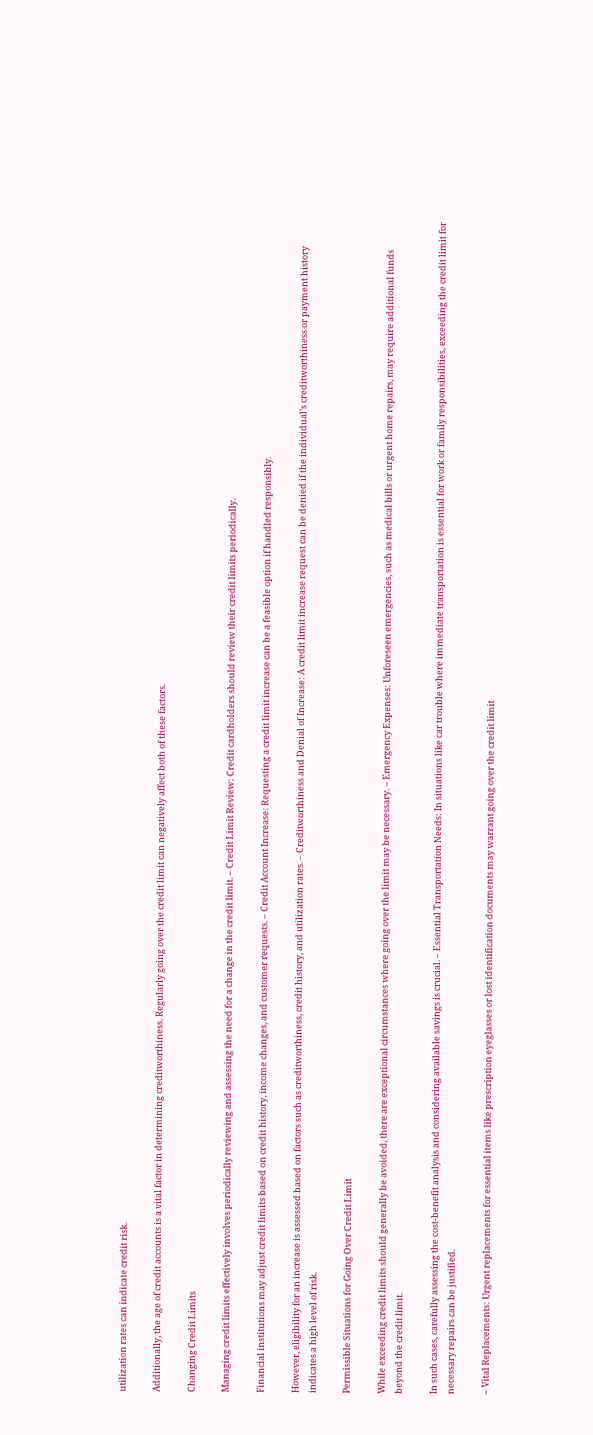utilization rates can indicate credit risk.

Additionally, the age of credit accounts is a vital factor in determining creditworthiness. Regularly going over the credit limit can negatively affect both of these factors.

Changing Credit Limits

Managing credit limits effectively involves periodically reviewing and assessing the need for a change in the credit limit. – Credit Limit Review: Credit cardholders should review their credit limits periodically.

Financial institutions may adjust credit limits based on credit history, income changes, and customer requests. – Credit Account Increase: Requesting a credit limit increase can be a feasible option if handled responsibly.

However, eligibility for an increase is assessed based on factors such as creditworthiness, credit history, and utilization rates. – Creditworthiness and Denial of Increase: A credit limit increase request can be denied if the individual’s creditworthiness or payment history indicates a high level of risk.

Permissible Situations for Going Over Credit Limit

While exceeding credit limits should generally be avoided, there are exceptional circumstances where going over the limit may be necessary. – Emergency Expenses: Unforeseen emergencies, such as medical bills or urgent home repairs, may require additional funds beyond the credit limit.

In such cases, carefully assessing the cost-benefit analysis and considering available savings is crucial. – Essential Transportation Needs: In situations like car trouble where immediate transportation is essential for work or family responsibilities, exceeding the credit limit for necessary repairs can be justified.

– Vital Replacements: Urgent replacements for essential items like prescription eyeglasses or lost identification documents may warrant going over the credit limit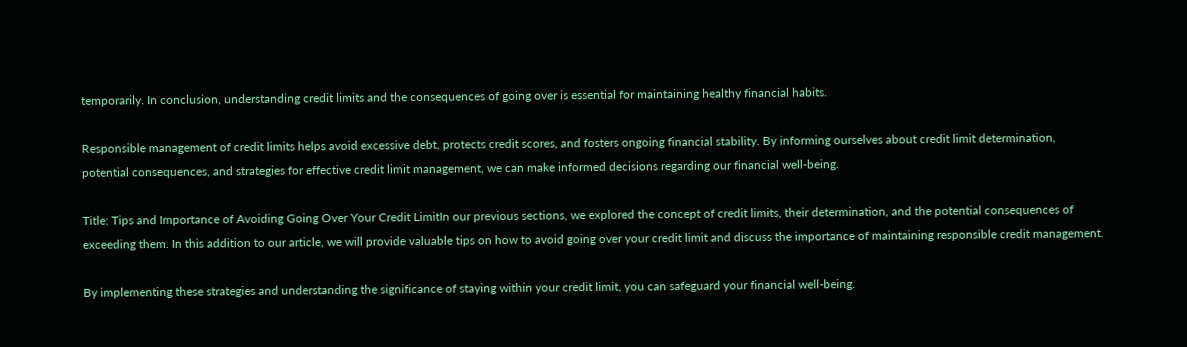temporarily. In conclusion, understanding credit limits and the consequences of going over is essential for maintaining healthy financial habits.

Responsible management of credit limits helps avoid excessive debt, protects credit scores, and fosters ongoing financial stability. By informing ourselves about credit limit determination, potential consequences, and strategies for effective credit limit management, we can make informed decisions regarding our financial well-being.

Title: Tips and Importance of Avoiding Going Over Your Credit LimitIn our previous sections, we explored the concept of credit limits, their determination, and the potential consequences of exceeding them. In this addition to our article, we will provide valuable tips on how to avoid going over your credit limit and discuss the importance of maintaining responsible credit management.

By implementing these strategies and understanding the significance of staying within your credit limit, you can safeguard your financial well-being.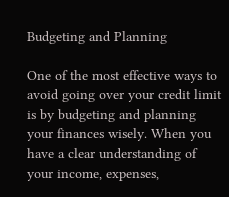Budgeting and Planning

One of the most effective ways to avoid going over your credit limit is by budgeting and planning your finances wisely. When you have a clear understanding of your income, expenses,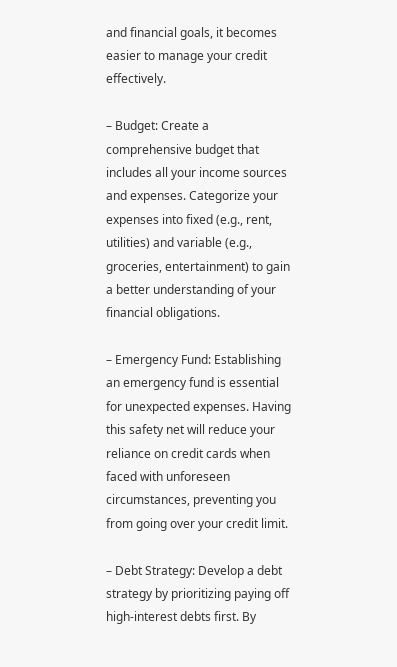and financial goals, it becomes easier to manage your credit effectively.

– Budget: Create a comprehensive budget that includes all your income sources and expenses. Categorize your expenses into fixed (e.g., rent, utilities) and variable (e.g., groceries, entertainment) to gain a better understanding of your financial obligations.

– Emergency Fund: Establishing an emergency fund is essential for unexpected expenses. Having this safety net will reduce your reliance on credit cards when faced with unforeseen circumstances, preventing you from going over your credit limit.

– Debt Strategy: Develop a debt strategy by prioritizing paying off high-interest debts first. By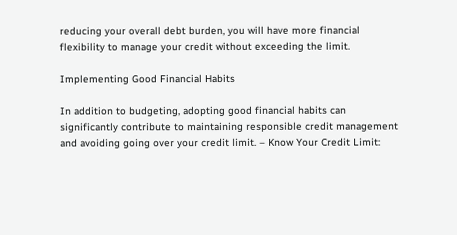reducing your overall debt burden, you will have more financial flexibility to manage your credit without exceeding the limit.

Implementing Good Financial Habits

In addition to budgeting, adopting good financial habits can significantly contribute to maintaining responsible credit management and avoiding going over your credit limit. – Know Your Credit Limit: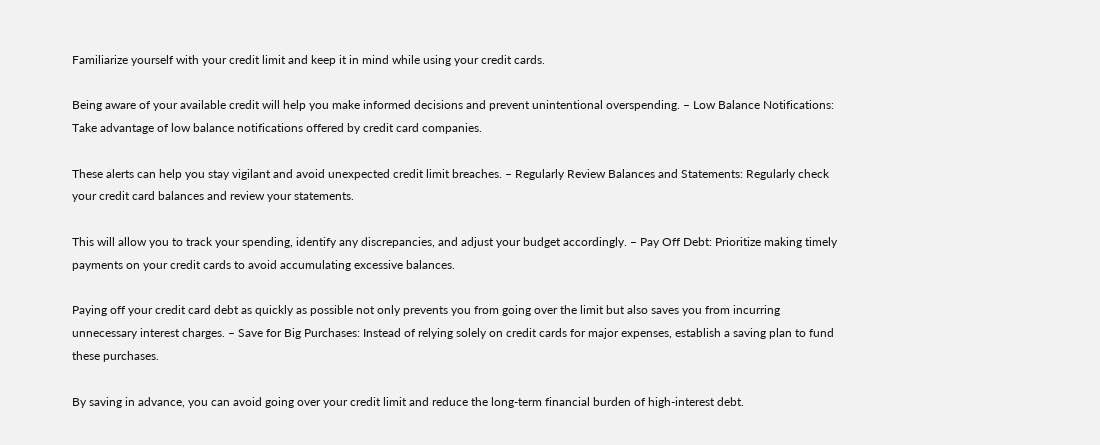Familiarize yourself with your credit limit and keep it in mind while using your credit cards.

Being aware of your available credit will help you make informed decisions and prevent unintentional overspending. – Low Balance Notifications: Take advantage of low balance notifications offered by credit card companies.

These alerts can help you stay vigilant and avoid unexpected credit limit breaches. – Regularly Review Balances and Statements: Regularly check your credit card balances and review your statements.

This will allow you to track your spending, identify any discrepancies, and adjust your budget accordingly. – Pay Off Debt: Prioritize making timely payments on your credit cards to avoid accumulating excessive balances.

Paying off your credit card debt as quickly as possible not only prevents you from going over the limit but also saves you from incurring unnecessary interest charges. – Save for Big Purchases: Instead of relying solely on credit cards for major expenses, establish a saving plan to fund these purchases.

By saving in advance, you can avoid going over your credit limit and reduce the long-term financial burden of high-interest debt.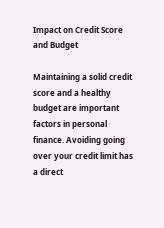Impact on Credit Score and Budget

Maintaining a solid credit score and a healthy budget are important factors in personal finance. Avoiding going over your credit limit has a direct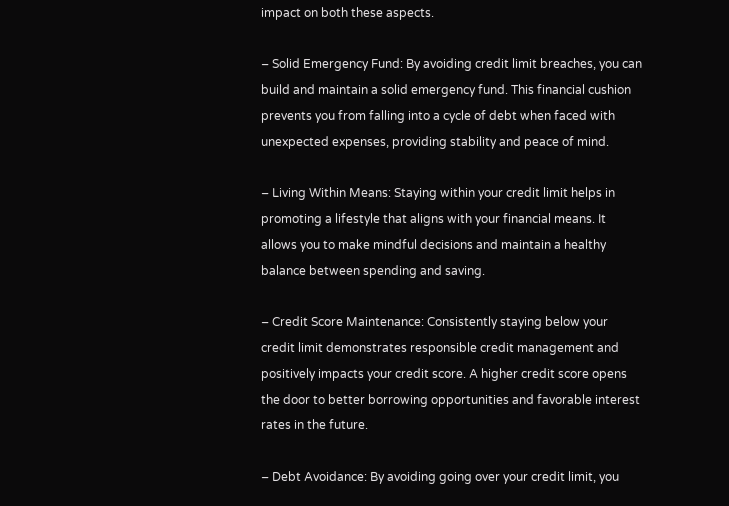impact on both these aspects.

– Solid Emergency Fund: By avoiding credit limit breaches, you can build and maintain a solid emergency fund. This financial cushion prevents you from falling into a cycle of debt when faced with unexpected expenses, providing stability and peace of mind.

– Living Within Means: Staying within your credit limit helps in promoting a lifestyle that aligns with your financial means. It allows you to make mindful decisions and maintain a healthy balance between spending and saving.

– Credit Score Maintenance: Consistently staying below your credit limit demonstrates responsible credit management and positively impacts your credit score. A higher credit score opens the door to better borrowing opportunities and favorable interest rates in the future.

– Debt Avoidance: By avoiding going over your credit limit, you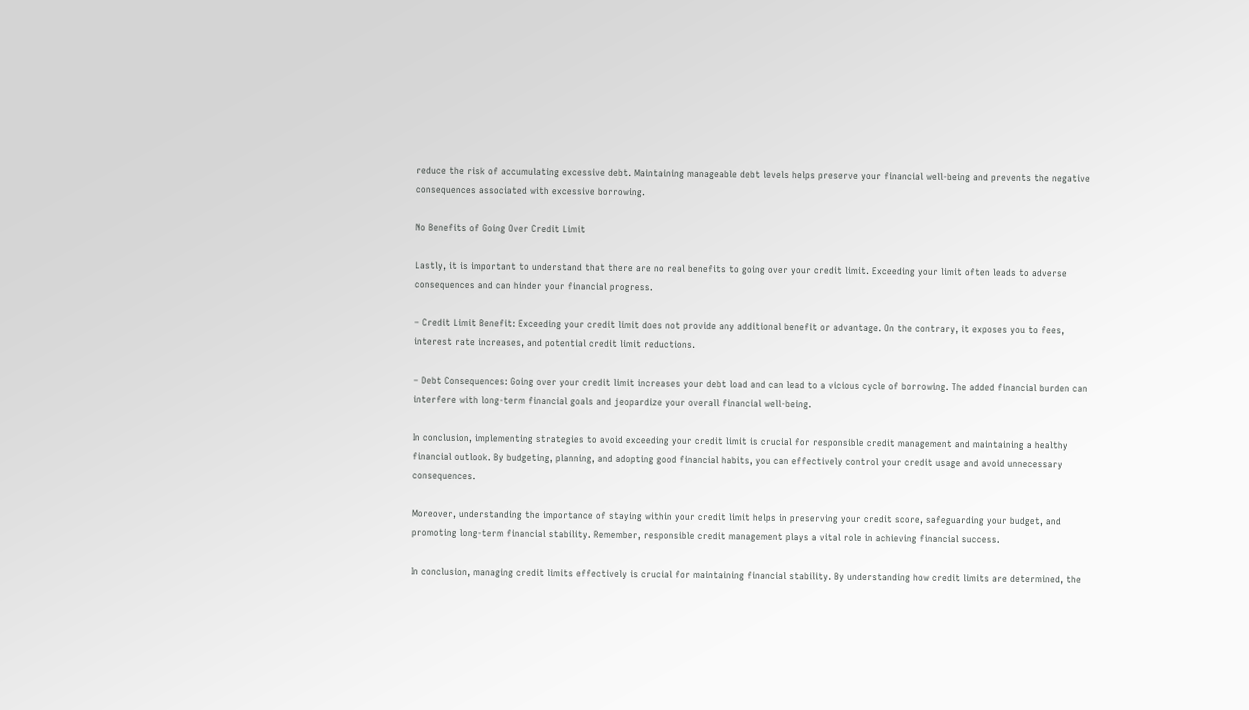reduce the risk of accumulating excessive debt. Maintaining manageable debt levels helps preserve your financial well-being and prevents the negative consequences associated with excessive borrowing.

No Benefits of Going Over Credit Limit

Lastly, it is important to understand that there are no real benefits to going over your credit limit. Exceeding your limit often leads to adverse consequences and can hinder your financial progress.

– Credit Limit Benefit: Exceeding your credit limit does not provide any additional benefit or advantage. On the contrary, it exposes you to fees, interest rate increases, and potential credit limit reductions.

– Debt Consequences: Going over your credit limit increases your debt load and can lead to a vicious cycle of borrowing. The added financial burden can interfere with long-term financial goals and jeopardize your overall financial well-being.

In conclusion, implementing strategies to avoid exceeding your credit limit is crucial for responsible credit management and maintaining a healthy financial outlook. By budgeting, planning, and adopting good financial habits, you can effectively control your credit usage and avoid unnecessary consequences.

Moreover, understanding the importance of staying within your credit limit helps in preserving your credit score, safeguarding your budget, and promoting long-term financial stability. Remember, responsible credit management plays a vital role in achieving financial success.

In conclusion, managing credit limits effectively is crucial for maintaining financial stability. By understanding how credit limits are determined, the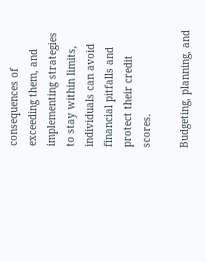consequences of exceeding them, and implementing strategies to stay within limits, individuals can avoid financial pitfalls and protect their credit scores.

Budgeting, planning, and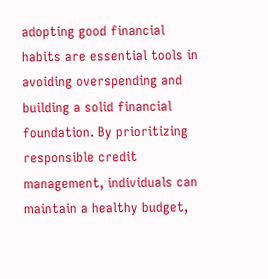adopting good financial habits are essential tools in avoiding overspending and building a solid financial foundation. By prioritizing responsible credit management, individuals can maintain a healthy budget,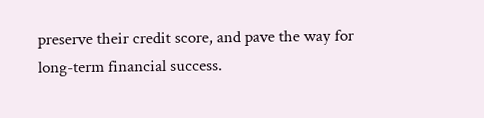preserve their credit score, and pave the way for long-term financial success.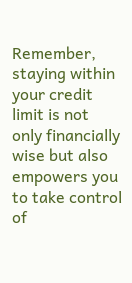Remember, staying within your credit limit is not only financially wise but also empowers you to take control of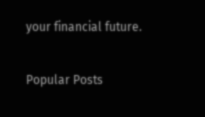your financial future.

Popular Posts